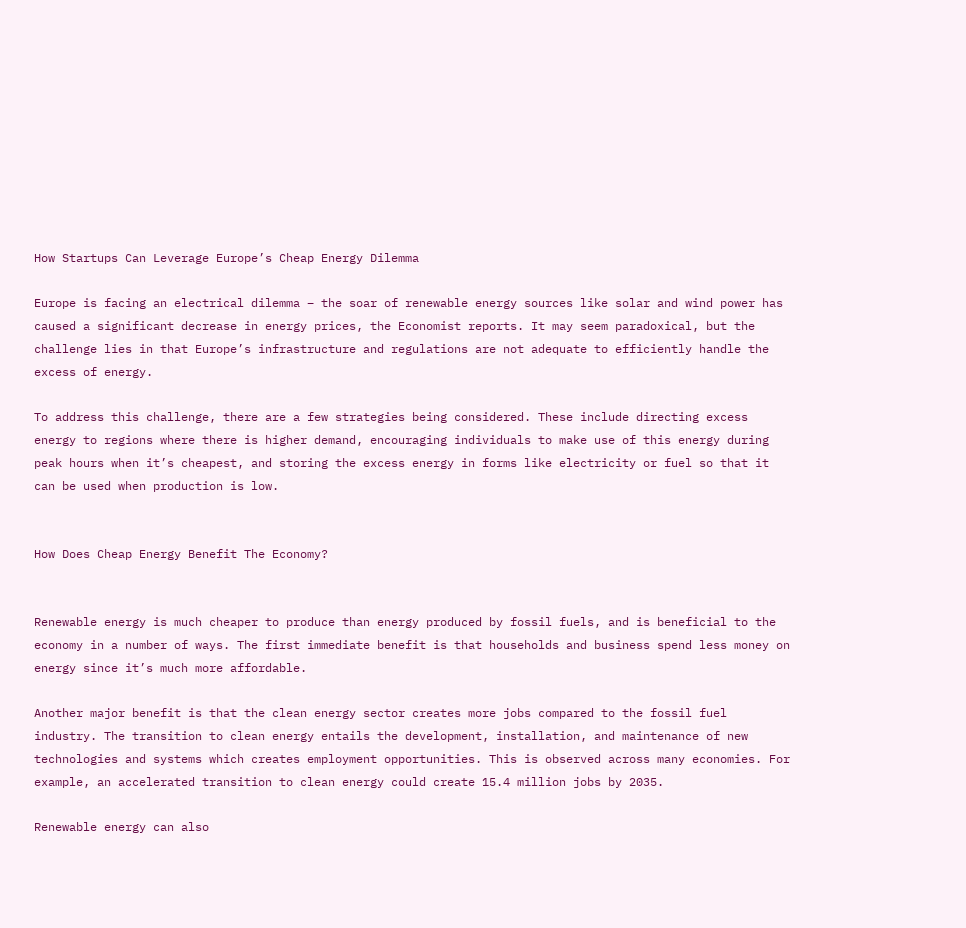How Startups Can Leverage Europe’s Cheap Energy Dilemma

Europe is facing an electrical dilemma – the soar of renewable energy sources like solar and wind power has caused a significant decrease in energy prices, the Economist reports. It may seem paradoxical, but the challenge lies in that Europe’s infrastructure and regulations are not adequate to efficiently handle the excess of energy.

To address this challenge, there are a few strategies being considered. These include directing excess energy to regions where there is higher demand, encouraging individuals to make use of this energy during peak hours when it’s cheapest, and storing the excess energy in forms like electricity or fuel so that it can be used when production is low.


How Does Cheap Energy Benefit The Economy?


Renewable energy is much cheaper to produce than energy produced by fossil fuels, and is beneficial to the economy in a number of ways. The first immediate benefit is that households and business spend less money on energy since it’s much more affordable.

Another major benefit is that the clean energy sector creates more jobs compared to the fossil fuel industry. The transition to clean energy entails the development, installation, and maintenance of new technologies and systems which creates employment opportunities. This is observed across many economies. For example, an accelerated transition to clean energy could create 15.4 million jobs by 2035.

Renewable energy can also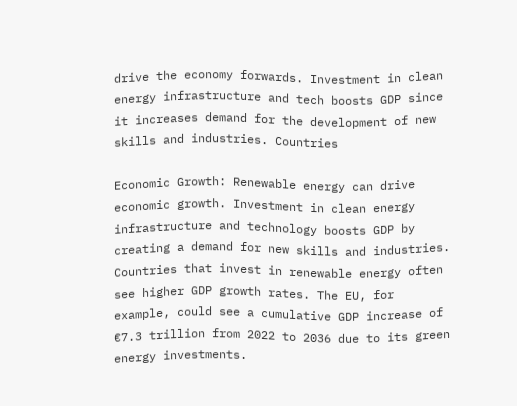drive the economy forwards. Investment in clean energy infrastructure and tech boosts GDP since it increases demand for the development of new skills and industries. Countries

Economic Growth: Renewable energy can drive economic growth. Investment in clean energy infrastructure and technology boosts GDP by creating a demand for new skills and industries. Countries that invest in renewable energy often see higher GDP growth rates. The EU, for example, could see a cumulative GDP increase of €7.3 trillion from 2022 to 2036 due to its green energy investments.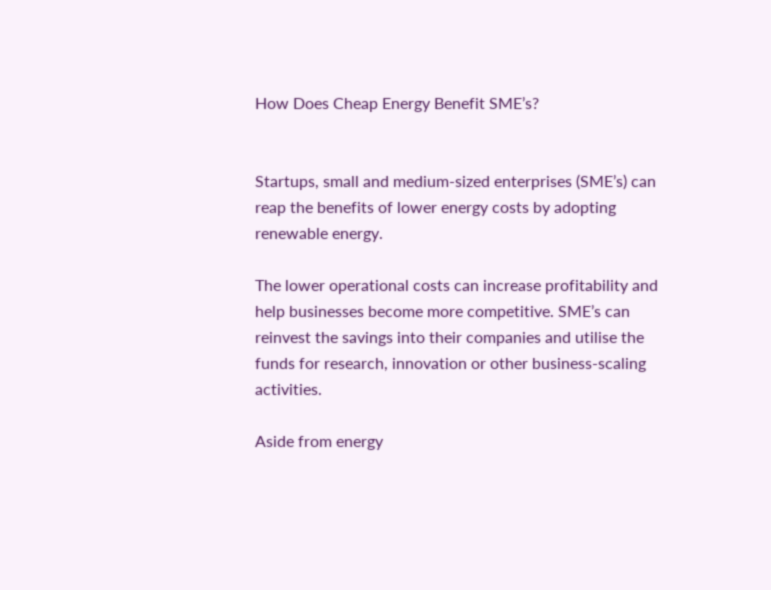How Does Cheap Energy Benefit SME’s?


Startups, small and medium-sized enterprises (SME’s) can reap the benefits of lower energy costs by adopting renewable energy.

The lower operational costs can increase profitability and help businesses become more competitive. SME’s can reinvest the savings into their companies and utilise the funds for research, innovation or other business-scaling activities.

Aside from energy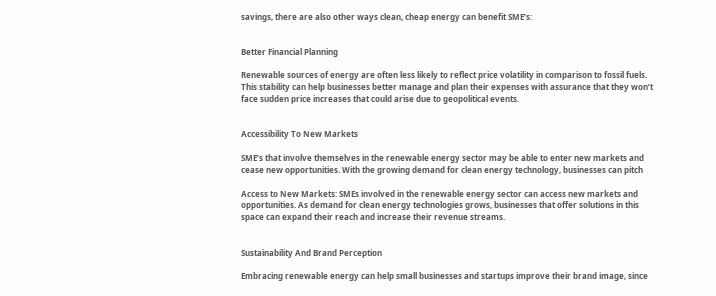savings, there are also other ways clean, cheap energy can benefit SME’s:


Better Financial Planning

Renewable sources of energy are often less likely to reflect price volatility in comparison to fossil fuels. This stability can help businesses better manage and plan their expenses with assurance that they won’t face sudden price increases that could arise due to geopolitical events.


Accessibility To New Markets

SME’s that involve themselves in the renewable energy sector may be able to enter new markets and cease new opportunities. With the growing demand for clean energy technology, businesses can pitch

Access to New Markets: SMEs involved in the renewable energy sector can access new markets and opportunities. As demand for clean energy technologies grows, businesses that offer solutions in this space can expand their reach and increase their revenue streams.


Sustainability And Brand Perception

Embracing renewable energy can help small businesses and startups improve their brand image, since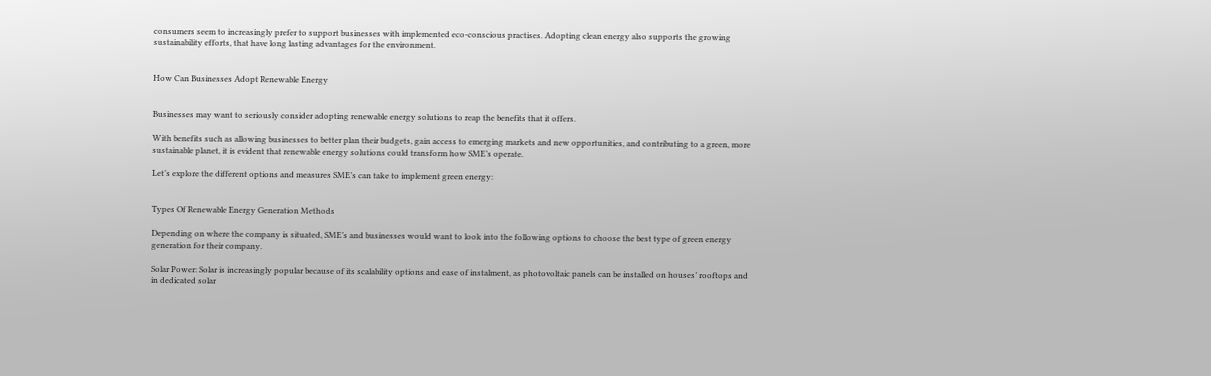consumers seem to increasingly prefer to support businesses with implemented eco-conscious practises. Adopting clean energy also supports the growing sustainability efforts, that have long lasting advantages for the environment.


How Can Businesses Adopt Renewable Energy


Businesses may want to seriously consider adopting renewable energy solutions to reap the benefits that it offers.

With benefits such as allowing businesses to better plan their budgets, gain access to emerging markets and new opportunities, and contributing to a green, more sustainable planet, it is evident that renewable energy solutions could transform how SME’s operate.

Let’s explore the different options and measures SME’s can take to implement green energy:


Types Of Renewable Energy Generation Methods

Depending on where the company is situated, SME’s and businesses would want to look into the following options to choose the best type of green energy generation for their company.

Solar Power: Solar is increasingly popular because of its scalability options and ease of instalment, as photovoltaic panels can be installed on houses’ rooftops and in dedicated solar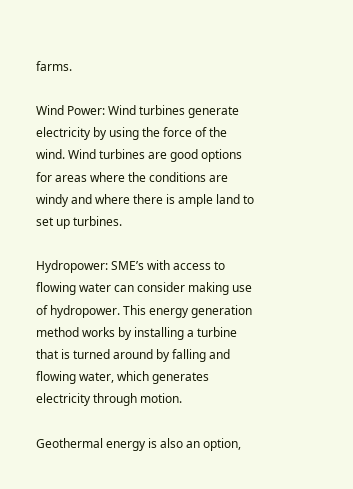farms.

Wind Power: Wind turbines generate electricity by using the force of the wind. Wind turbines are good options for areas where the conditions are windy and where there is ample land to set up turbines.

Hydropower: SME’s with access to flowing water can consider making use of hydropower. This energy generation method works by installing a turbine that is turned around by falling and flowing water, which generates electricity through motion.

Geothermal energy is also an option,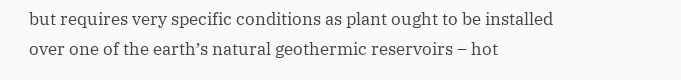but requires very specific conditions as plant ought to be installed over one of the earth’s natural geothermic reservoirs – hot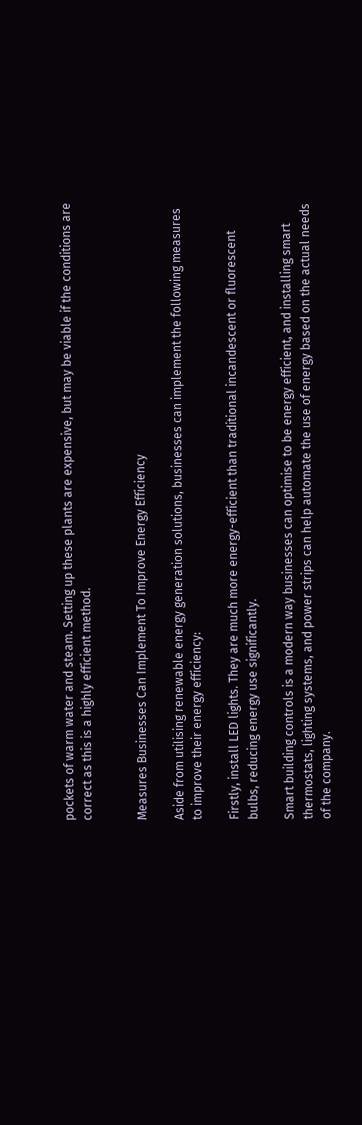pockets of warm water and steam. Setting up these plants are expensive, but may be viable if the conditions are correct as this is a highly efficient method.


Measures Businesses Can Implement To Improve Energy Efficiency

Aside from utilising renewable energy generation solutions, businesses can implement the following measures to improve their energy efficiency:

Firstly, install LED lights. They are much more energy-efficient than traditional incandescent or fluorescent bulbs, reducing energy use significantly.

Smart building controls is a modern way businesses can optimise to be energy efficient, and installing smart thermostats, lighting systems, and power strips can help automate the use of energy based on the actual needs of the company.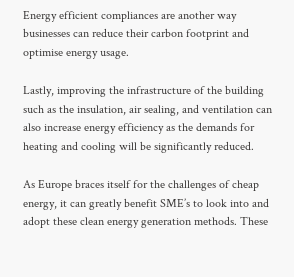Energy efficient compliances are another way businesses can reduce their carbon footprint and optimise energy usage.

Lastly, improving the infrastructure of the building such as the insulation, air sealing, and ventilation can also increase energy efficiency as the demands for heating and cooling will be significantly reduced.

As Europe braces itself for the challenges of cheap energy, it can greatly benefit SME’s to look into and adopt these clean energy generation methods. These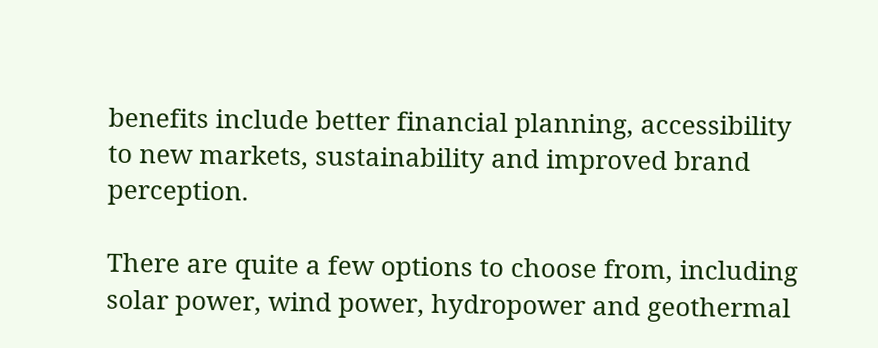benefits include better financial planning, accessibility to new markets, sustainability and improved brand perception.

There are quite a few options to choose from, including solar power, wind power, hydropower and geothermal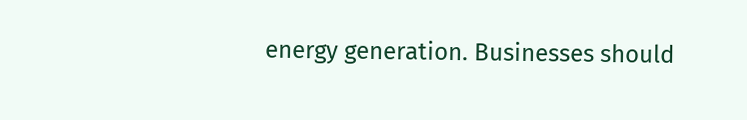energy generation. Businesses should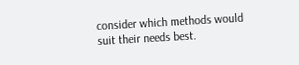consider which methods would suit their needs best.